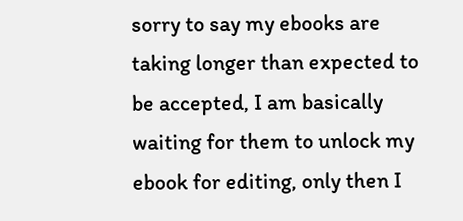sorry to say my ebooks are taking longer than expected to be accepted, I am basically waiting for them to unlock my ebook for editing, only then I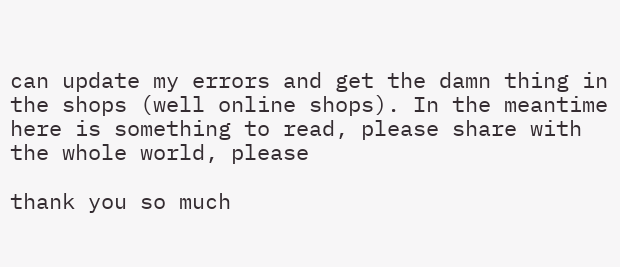can update my errors and get the damn thing in the shops (well online shops). In the meantime here is something to read, please share with the whole world, please

thank you so much